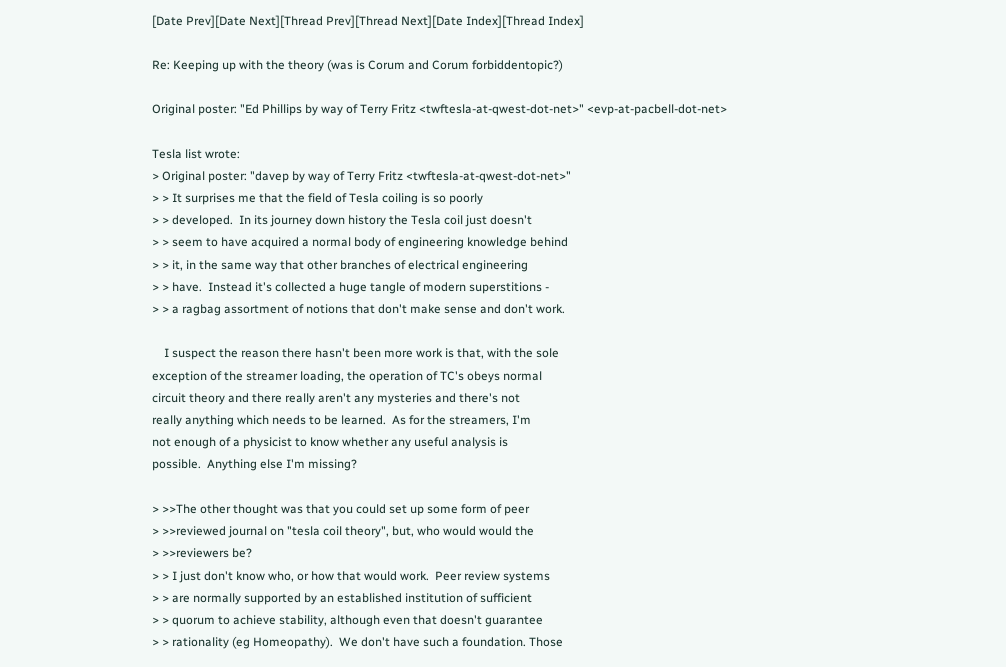[Date Prev][Date Next][Thread Prev][Thread Next][Date Index][Thread Index]

Re: Keeping up with the theory (was is Corum and Corum forbiddentopic?)

Original poster: "Ed Phillips by way of Terry Fritz <twftesla-at-qwest-dot-net>" <evp-at-pacbell-dot-net>

Tesla list wrote:
> Original poster: "davep by way of Terry Fritz <twftesla-at-qwest-dot-net>"
> > It surprises me that the field of Tesla coiling is so poorly
> > developed.  In its journey down history the Tesla coil just doesn't
> > seem to have acquired a normal body of engineering knowledge behind
> > it, in the same way that other branches of electrical engineering
> > have.  Instead it's collected a huge tangle of modern superstitions -
> > a ragbag assortment of notions that don't make sense and don't work.

    I suspect the reason there hasn't been more work is that, with the sole
exception of the streamer loading, the operation of TC's obeys normal
circuit theory and there really aren't any mysteries and there's not
really anything which needs to be learned.  As for the streamers, I'm
not enough of a physicist to know whether any useful analysis is
possible.  Anything else I'm missing?

> >>The other thought was that you could set up some form of peer
> >>reviewed journal on "tesla coil theory", but, who would would the
> >>reviewers be?
> > I just don't know who, or how that would work.  Peer review systems
> > are normally supported by an established institution of sufficient
> > quorum to achieve stability, although even that doesn't guarantee
> > rationality (eg Homeopathy).  We don't have such a foundation. Those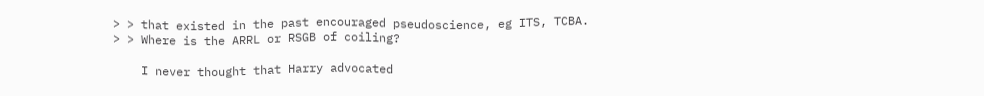> > that existed in the past encouraged pseudoscience, eg ITS, TCBA.
> > Where is the ARRL or RSGB of coiling?

    I never thought that Harry advocated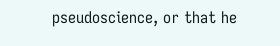pseudoscience, or that he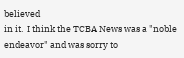believed
in it.  I think the TCBA News was a "noble endeavor" and was sorry to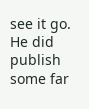see it go.  He did publish some far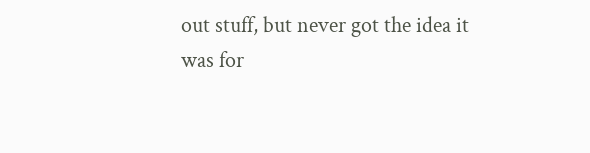out stuff, but never got the idea it
was for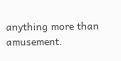anything more than amusement.